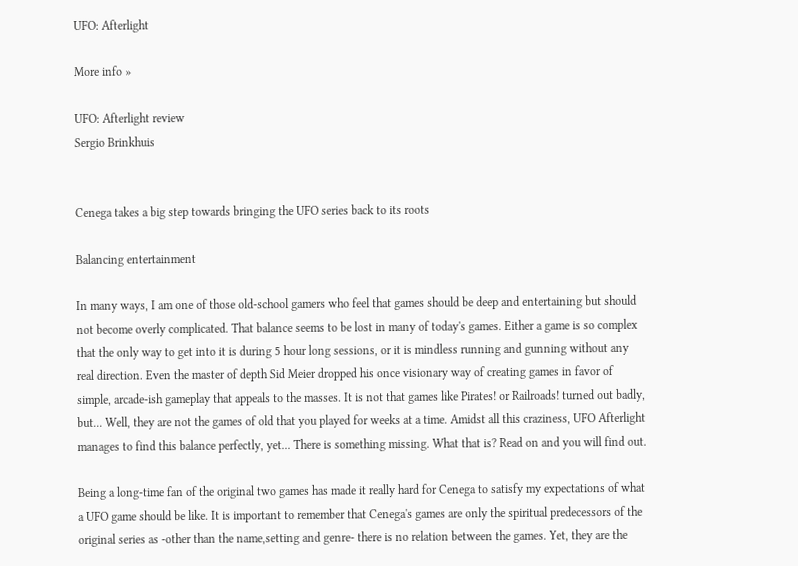UFO: Afterlight

More info »

UFO: Afterlight review
Sergio Brinkhuis


Cenega takes a big step towards bringing the UFO series back to its roots

Balancing entertainment

In many ways, I am one of those old-school gamers who feel that games should be deep and entertaining but should not become overly complicated. That balance seems to be lost in many of today's games. Either a game is so complex that the only way to get into it is during 5 hour long sessions, or it is mindless running and gunning without any real direction. Even the master of depth Sid Meier dropped his once visionary way of creating games in favor of simple, arcade-ish gameplay that appeals to the masses. It is not that games like Pirates! or Railroads! turned out badly, but... Well, they are not the games of old that you played for weeks at a time. Amidst all this craziness, UFO Afterlight manages to find this balance perfectly, yet... There is something missing. What that is? Read on and you will find out.

Being a long-time fan of the original two games has made it really hard for Cenega to satisfy my expectations of what a UFO game should be like. It is important to remember that Cenega's games are only the spiritual predecessors of the original series as -other than the name,setting and genre- there is no relation between the games. Yet, they are the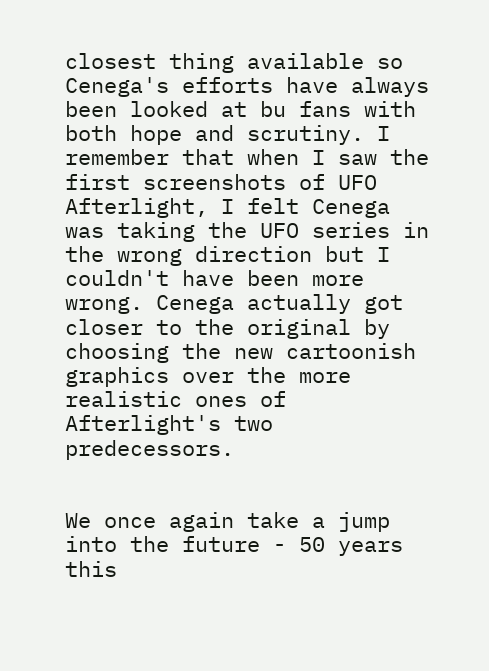closest thing available so Cenega's efforts have always been looked at bu fans with both hope and scrutiny. I remember that when I saw the first screenshots of UFO Afterlight, I felt Cenega was taking the UFO series in the wrong direction but I couldn't have been more wrong. Cenega actually got closer to the original by choosing the new cartoonish graphics over the more realistic ones of Afterlight's two predecessors.


We once again take a jump into the future - 50 years this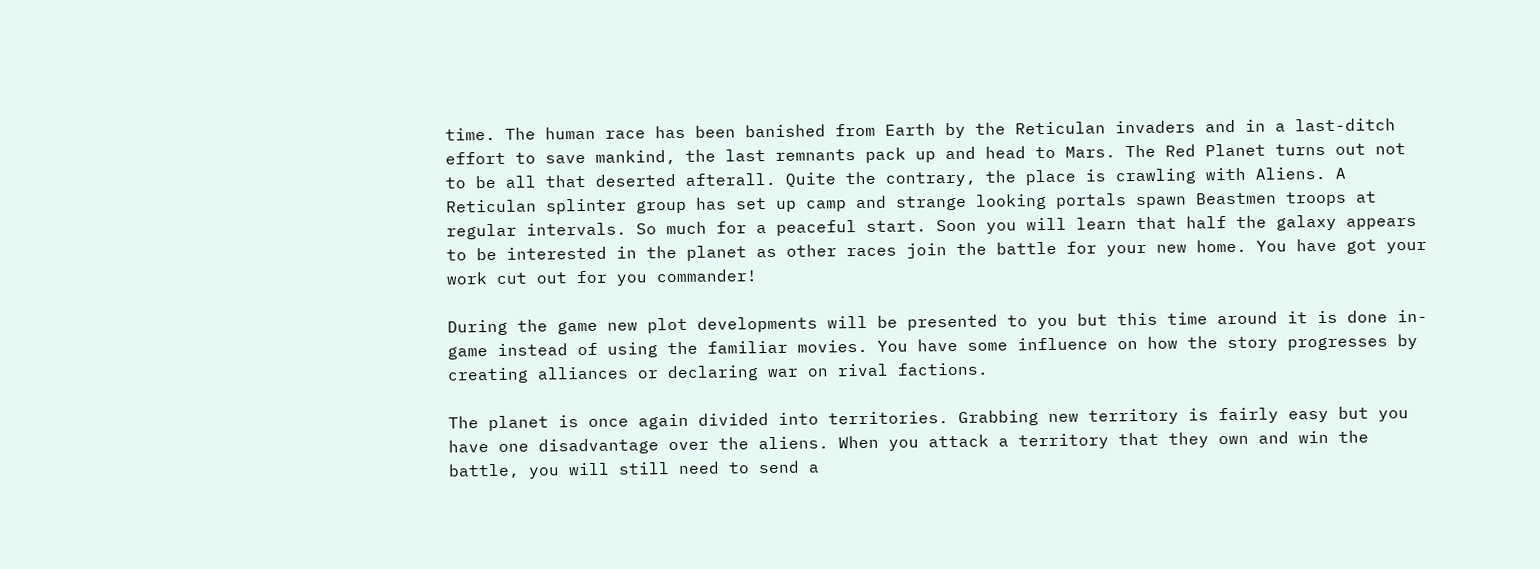time. The human race has been banished from Earth by the Reticulan invaders and in a last-ditch effort to save mankind, the last remnants pack up and head to Mars. The Red Planet turns out not to be all that deserted afterall. Quite the contrary, the place is crawling with Aliens. A Reticulan splinter group has set up camp and strange looking portals spawn Beastmen troops at regular intervals. So much for a peaceful start. Soon you will learn that half the galaxy appears to be interested in the planet as other races join the battle for your new home. You have got your work cut out for you commander!

During the game new plot developments will be presented to you but this time around it is done in-game instead of using the familiar movies. You have some influence on how the story progresses by creating alliances or declaring war on rival factions.

The planet is once again divided into territories. Grabbing new territory is fairly easy but you have one disadvantage over the aliens. When you attack a territory that they own and win the battle, you will still need to send a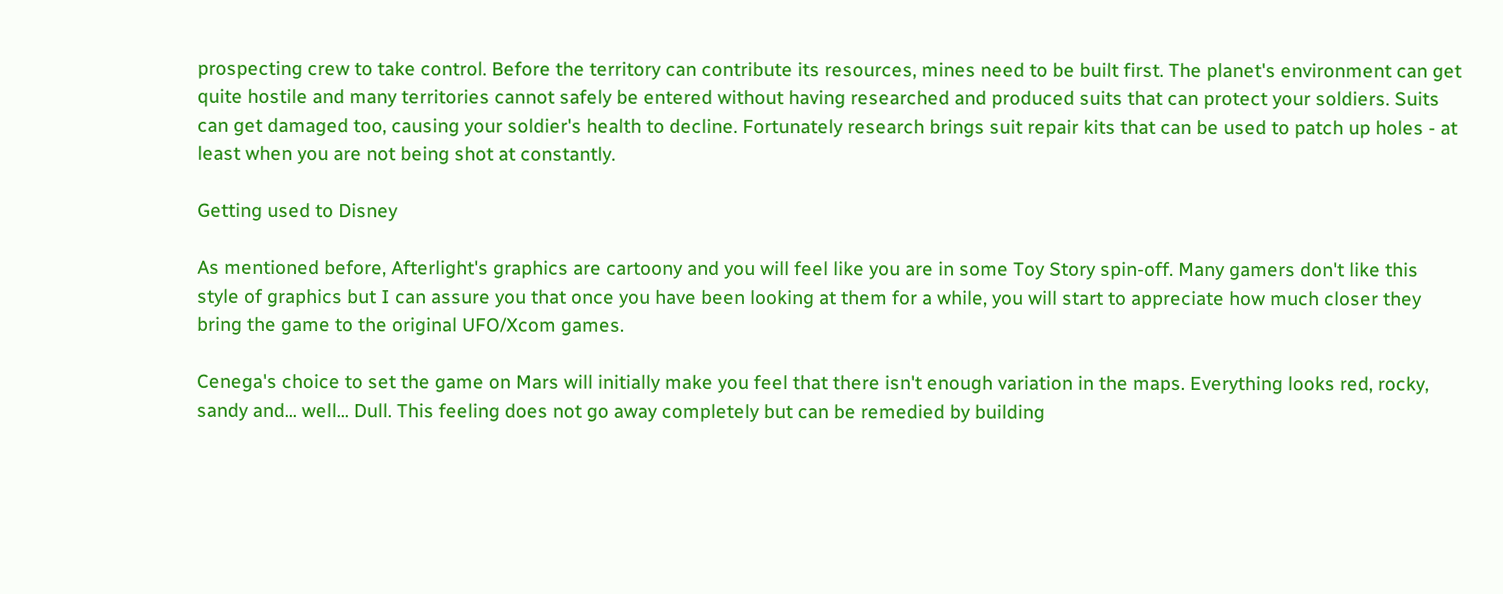prospecting crew to take control. Before the territory can contribute its resources, mines need to be built first. The planet's environment can get quite hostile and many territories cannot safely be entered without having researched and produced suits that can protect your soldiers. Suits can get damaged too, causing your soldier's health to decline. Fortunately research brings suit repair kits that can be used to patch up holes - at least when you are not being shot at constantly.

Getting used to Disney

As mentioned before, Afterlight's graphics are cartoony and you will feel like you are in some Toy Story spin-off. Many gamers don't like this style of graphics but I can assure you that once you have been looking at them for a while, you will start to appreciate how much closer they bring the game to the original UFO/Xcom games.

Cenega's choice to set the game on Mars will initially make you feel that there isn't enough variation in the maps. Everything looks red, rocky, sandy and... well... Dull. This feeling does not go away completely but can be remedied by building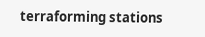terraforming stations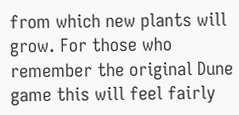from which new plants will grow. For those who remember the original Dune game this will feel fairly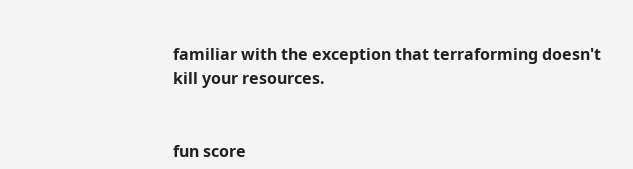familiar with the exception that terraforming doesn't kill your resources.


fun score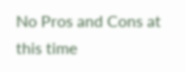No Pros and Cons at this time